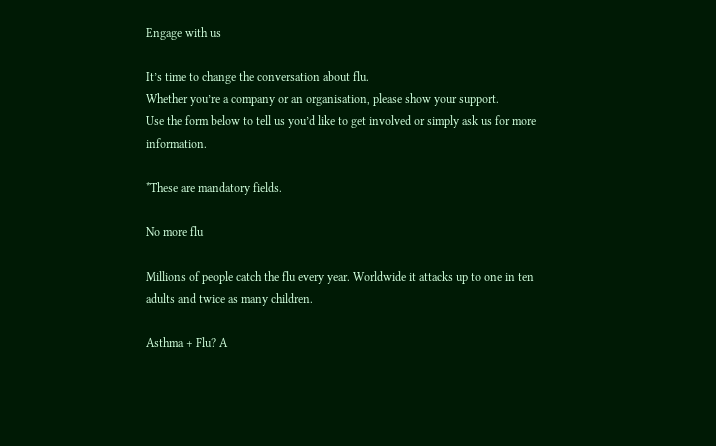Engage with us

It’s time to change the conversation about flu.
Whether you’re a company or an organisation, please show your support.
Use the form below to tell us you’d like to get involved or simply ask us for more information.

*These are mandatory fields.

No more flu

Millions of people catch the flu every year. Worldwide it attacks up to one in ten adults and twice as many children.

Asthma + Flu? A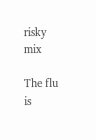risky mix

The flu is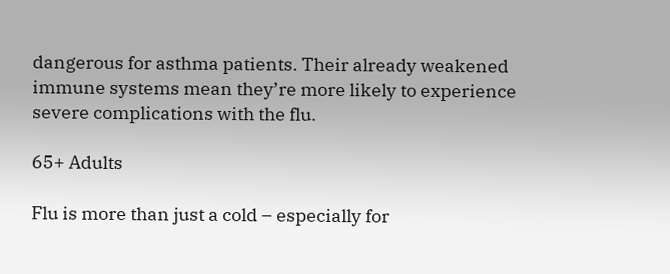dangerous for asthma patients. Their already weakened immune systems mean they’re more likely to experience severe complications with the flu.

65+ Adults

Flu is more than just a cold – especially for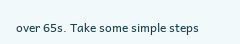over 65s. Take some simple steps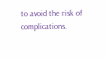to avoid the risk of complications.